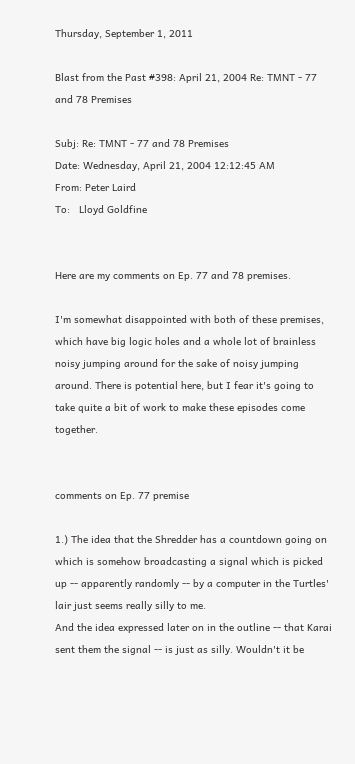Thursday, September 1, 2011

Blast from the Past #398: April 21, 2004 Re: TMNT - 77 and 78 Premises

Subj: Re: TMNT - 77 and 78 Premises
Date: Wednesday, April 21, 2004 12:12:45 AM
From: Peter Laird
To:   Lloyd Goldfine


Here are my comments on Ep. 77 and 78 premises.

I'm somewhat disappointed with both of these premises, which have big logic holes and a whole lot of brainless noisy jumping around for the sake of noisy jumping around. There is potential here, but I fear it's going to take quite a bit of work to make these episodes come together.


comments on Ep. 77 premise

1.) The idea that the Shredder has a countdown going on which is somehow broadcasting a signal which is picked up -- apparently randomly -- by a computer in the Turtles' lair just seems really silly to me.
And the idea expressed later on in the outline -- that Karai sent them the signal -- is just as silly. Wouldn't it be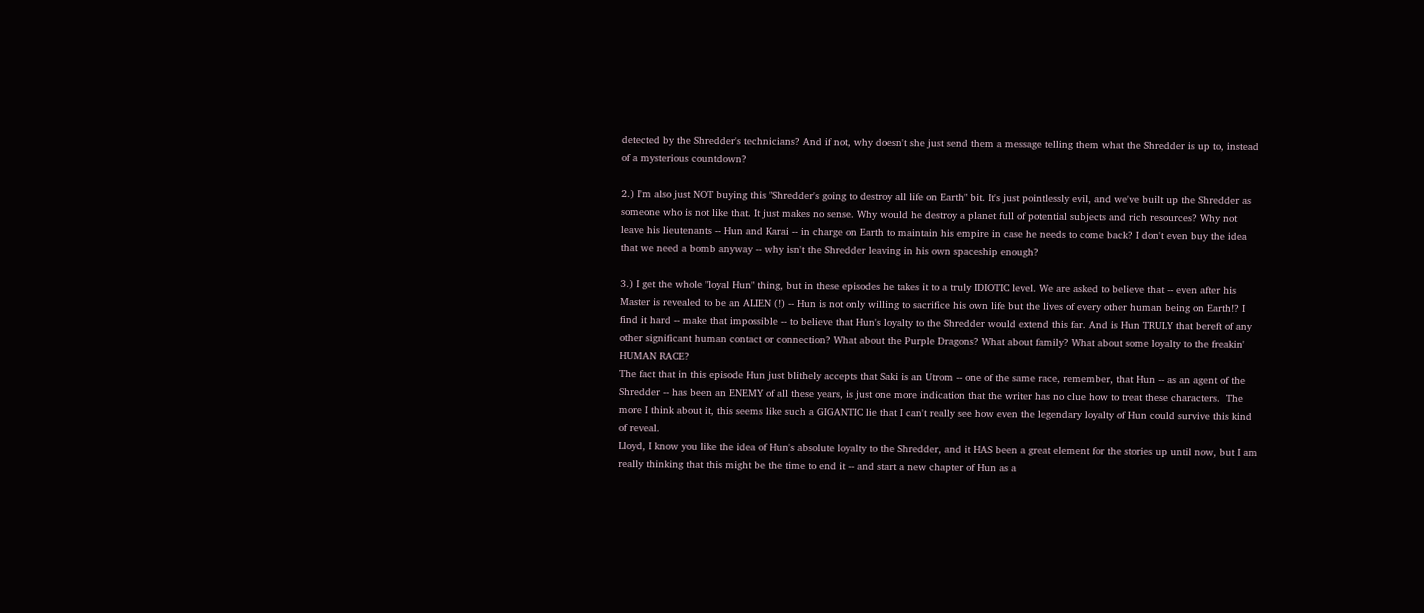detected by the Shredder's technicians? And if not, why doesn't she just send them a message telling them what the Shredder is up to, instead of a mysterious countdown?

2.) I'm also just NOT buying this "Shredder's going to destroy all life on Earth" bit. It's just pointlessly evil, and we've built up the Shredder as someone who is not like that. It just makes no sense. Why would he destroy a planet full of potential subjects and rich resources? Why not leave his lieutenants -- Hun and Karai -- in charge on Earth to maintain his empire in case he needs to come back? I don't even buy the idea that we need a bomb anyway -- why isn't the Shredder leaving in his own spaceship enough?

3.) I get the whole "loyal Hun" thing, but in these episodes he takes it to a truly IDIOTIC level. We are asked to believe that -- even after his Master is revealed to be an ALIEN (!) -- Hun is not only willing to sacrifice his own life but the lives of every other human being on Earth!? I find it hard -- make that impossible -- to believe that Hun's loyalty to the Shredder would extend this far. And is Hun TRULY that bereft of any other significant human contact or connection? What about the Purple Dragons? What about family? What about some loyalty to the freakin' HUMAN RACE?
The fact that in this episode Hun just blithely accepts that Saki is an Utrom -- one of the same race, remember, that Hun -- as an agent of the Shredder -- has been an ENEMY of all these years, is just one more indication that the writer has no clue how to treat these characters.  The more I think about it, this seems like such a GIGANTIC lie that I can't really see how even the legendary loyalty of Hun could survive this kind of reveal.
Lloyd, I know you like the idea of Hun's absolute loyalty to the Shredder, and it HAS been a great element for the stories up until now, but I am really thinking that this might be the time to end it -- and start a new chapter of Hun as a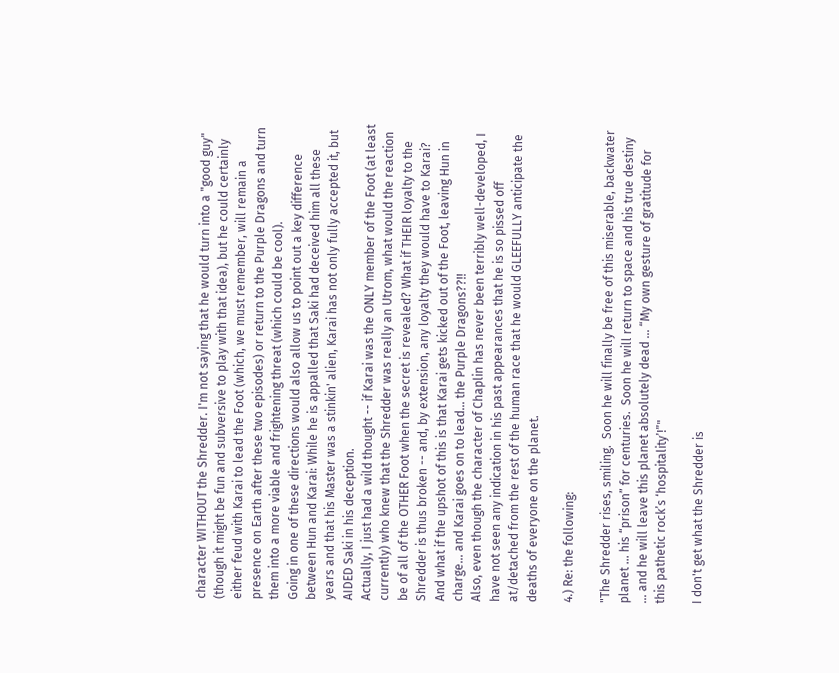character WITHOUT the Shredder. I'm not saying that he would turn into a "good guy" (though it might be fun and subversive to play with that idea), but he could certainly either feud with Karai to lead the Foot (which, we must remember, will remain a presence on Earth after these two episodes) or return to the Purple Dragons and turn them into a more viable and frightening threat (which could be cool).
Going in one of these directions would also allow us to point out a key difference between Hun and Karai: While he is appalled that Saki had deceived him all these years and that his Master was a stinkin' alien, Karai has not only fully accepted it, but AIDED Saki in his deception.
Actually, I just had a wild thought -- if Karai was the ONLY member of the Foot (at least currently) who knew that the Shredder was really an Utrom, what would the reaction be of all of the OTHER Foot when the secret is revealed? What if THEIR loyalty to the Shredder is thus broken -- and, by extension, any loyalty they would have to Karai? And what if the upshot of this is that Karai gets kicked out of the Foot, leaving Hun in charge... and Karai goes on to lead... the Purple Dragons??!!
Also, even though the character of Chaplin has never been terribly well-developed, I have not seen any indication in his past appearances that he is so pissed off at/detached from the rest of the human race that he would GLEEFULLY anticipate the deaths of everyone on the planet.

4.) Re: the following:

"The Shredder rises, smiling.  Soon he will finally be free of this miserable, backwater planet … his “prison” for centuries.  Soon he will return to space and his true destiny … and he will leave this planet absolutely dead … “My own gesture of gratitude for this pathetic rock’s ‘hospitality’!”"

I don't get what the Shredder is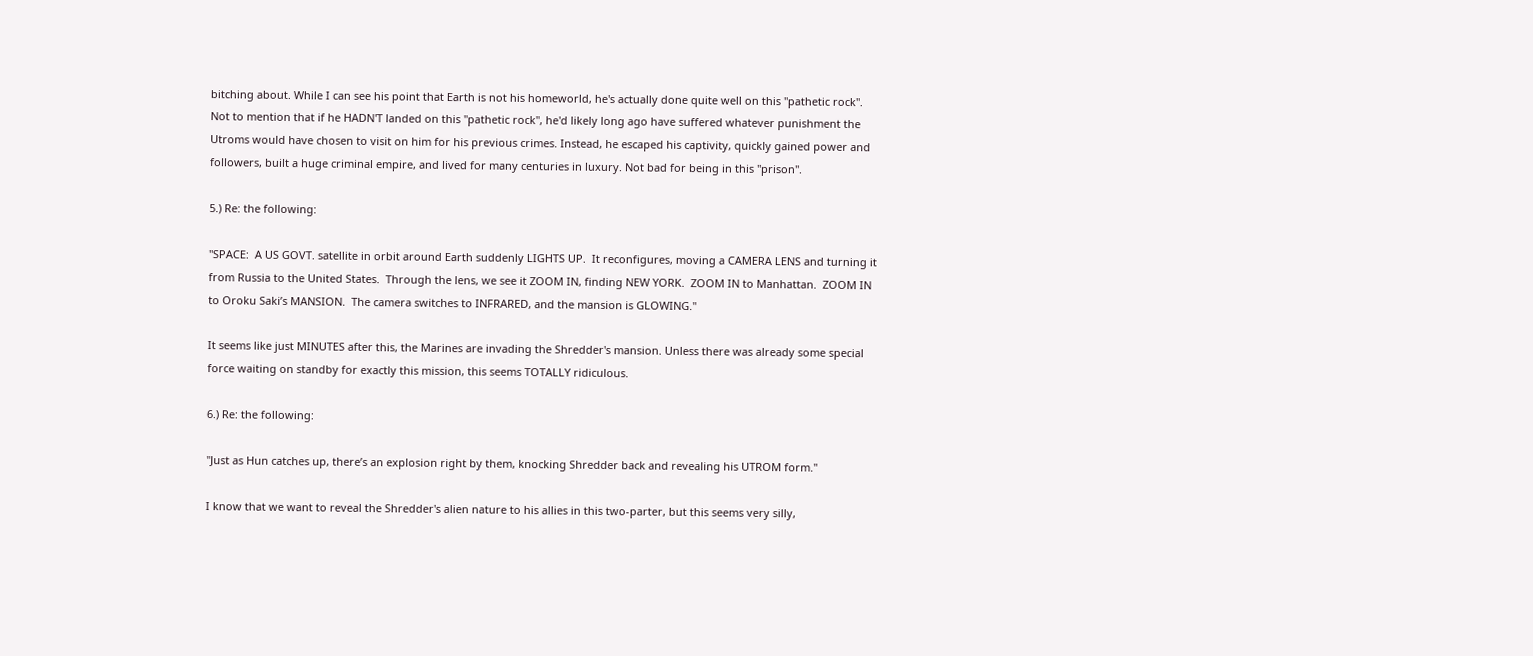bitching about. While I can see his point that Earth is not his homeworld, he's actually done quite well on this "pathetic rock". Not to mention that if he HADN'T landed on this "pathetic rock", he'd likely long ago have suffered whatever punishment the Utroms would have chosen to visit on him for his previous crimes. Instead, he escaped his captivity, quickly gained power and followers, built a huge criminal empire, and lived for many centuries in luxury. Not bad for being in this "prison".

5.) Re: the following:

"SPACE:  A US GOVT. satellite in orbit around Earth suddenly LIGHTS UP.  It reconfigures, moving a CAMERA LENS and turning it from Russia to the United States.  Through the lens, we see it ZOOM IN, finding NEW YORK.  ZOOM IN to Manhattan.  ZOOM IN to Oroku Saki’s MANSION.  The camera switches to INFRARED, and the mansion is GLOWING."

It seems like just MINUTES after this, the Marines are invading the Shredder's mansion. Unless there was already some special force waiting on standby for exactly this mission, this seems TOTALLY ridiculous.

6.) Re: the following:

"Just as Hun catches up, there’s an explosion right by them, knocking Shredder back and revealing his UTROM form."

I know that we want to reveal the Shredder's alien nature to his allies in this two-parter, but this seems very silly,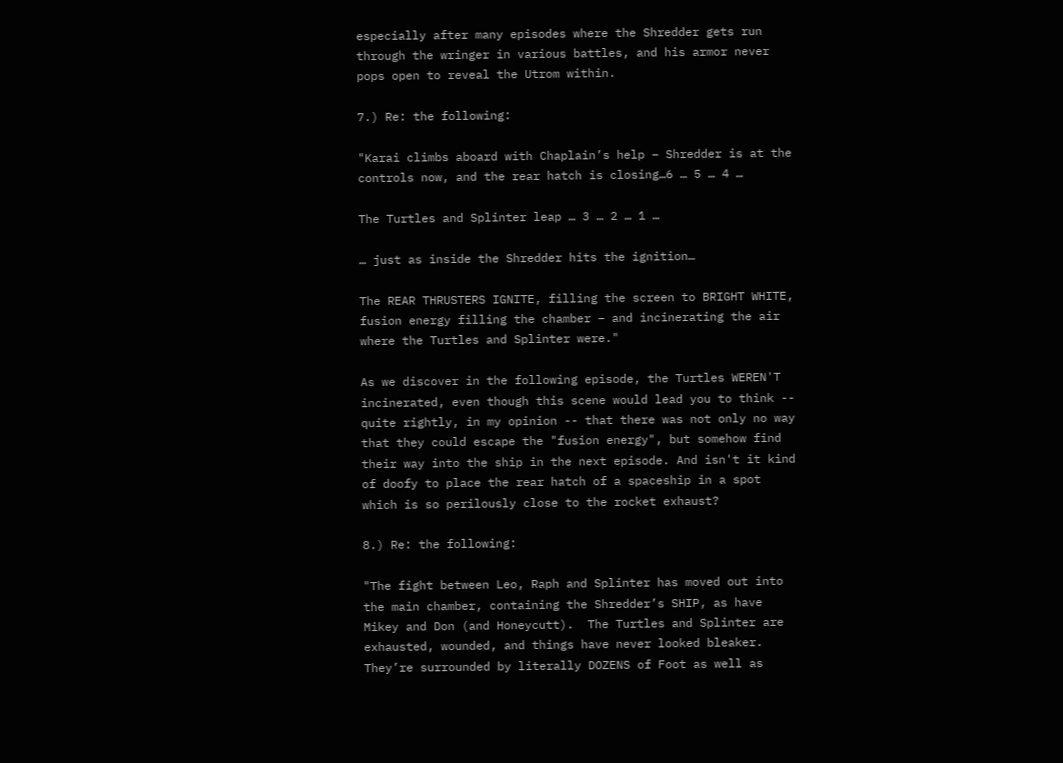especially after many episodes where the Shredder gets run through the wringer in various battles, and his armor never pops open to reveal the Utrom within.

7.) Re: the following:

"Karai climbs aboard with Chaplain’s help – Shredder is at the controls now, and the rear hatch is closing…6 … 5 … 4 …

The Turtles and Splinter leap … 3 … 2 … 1 …

… just as inside the Shredder hits the ignition…

The REAR THRUSTERS IGNITE, filling the screen to BRIGHT WHITE, fusion energy filling the chamber – and incinerating the air where the Turtles and Splinter were."

As we discover in the following episode, the Turtles WEREN'T incinerated, even though this scene would lead you to think -- quite rightly, in my opinion -- that there was not only no way that they could escape the "fusion energy", but somehow find their way into the ship in the next episode. And isn't it kind of doofy to place the rear hatch of a spaceship in a spot which is so perilously close to the rocket exhaust?

8.) Re: the following:

"The fight between Leo, Raph and Splinter has moved out into the main chamber, containing the Shredder’s SHIP, as have Mikey and Don (and Honeycutt).  The Turtles and Splinter are exhausted, wounded, and things have never looked bleaker.  They’re surrounded by literally DOZENS of Foot as well as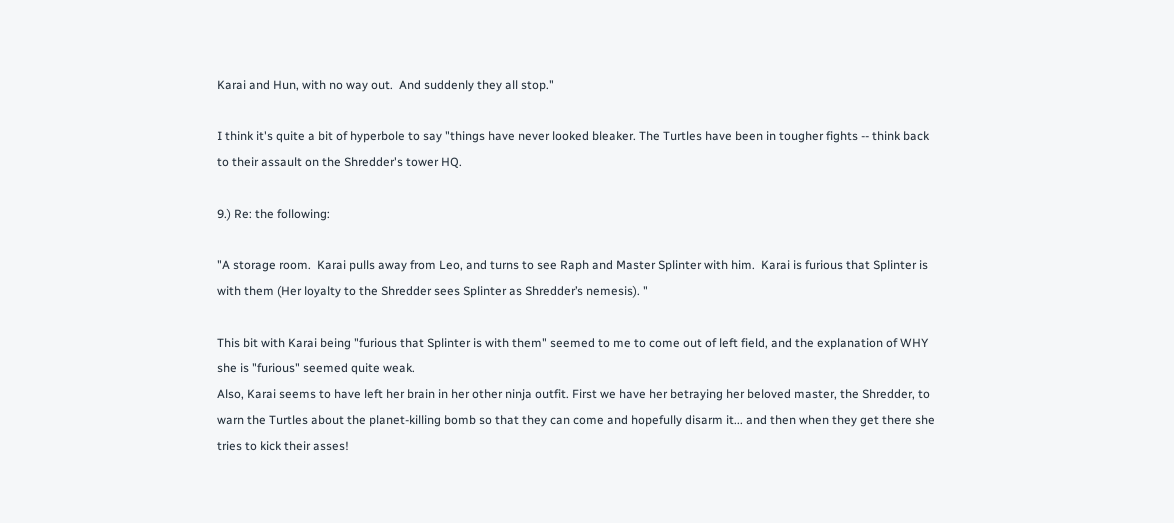Karai and Hun, with no way out.  And suddenly they all stop."

I think it's quite a bit of hyperbole to say "things have never looked bleaker. The Turtles have been in tougher fights -- think back to their assault on the Shredder's tower HQ.

9.) Re: the following:

"A storage room.  Karai pulls away from Leo, and turns to see Raph and Master Splinter with him.  Karai is furious that Splinter is with them (Her loyalty to the Shredder sees Splinter as Shredder’s nemesis). "

This bit with Karai being "furious that Splinter is with them" seemed to me to come out of left field, and the explanation of WHY she is "furious" seemed quite weak.
Also, Karai seems to have left her brain in her other ninja outfit. First we have her betraying her beloved master, the Shredder, to warn the Turtles about the planet-killing bomb so that they can come and hopefully disarm it... and then when they get there she tries to kick their asses!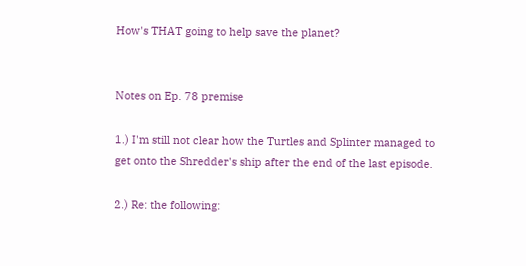How's THAT going to help save the planet?


Notes on Ep. 78 premise

1.) I'm still not clear how the Turtles and Splinter managed to get onto the Shredder's ship after the end of the last episode.

2.) Re: the following: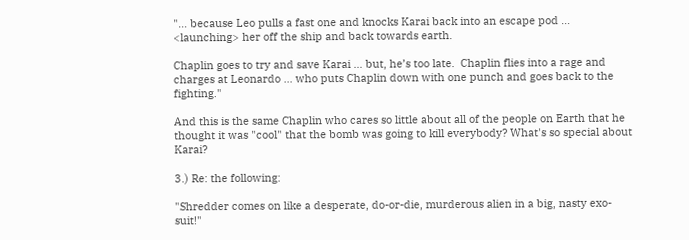"… because Leo pulls a fast one and knocks Karai back into an escape pod … <launching> her off the ship and back towards earth.

Chaplin goes to try and save Karai … but, he’s too late.  Chaplin flies into a rage and charges at Leonardo … who puts Chaplin down with one punch and goes back to the fighting."

And this is the same Chaplin who cares so little about all of the people on Earth that he thought it was "cool" that the bomb was going to kill everybody? What's so special about Karai?

3.) Re: the following:

"Shredder comes on like a desperate, do-or-die, murderous alien in a big, nasty exo-suit!"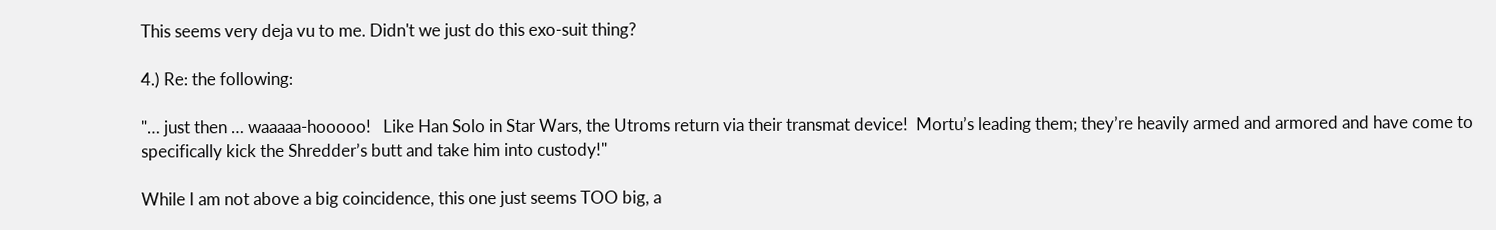This seems very deja vu to me. Didn't we just do this exo-suit thing?

4.) Re: the following:

"… just then … waaaaa-hooooo!   Like Han Solo in Star Wars, the Utroms return via their transmat device!  Mortu’s leading them; they’re heavily armed and armored and have come to specifically kick the Shredder’s butt and take him into custody!"

While I am not above a big coincidence, this one just seems TOO big, a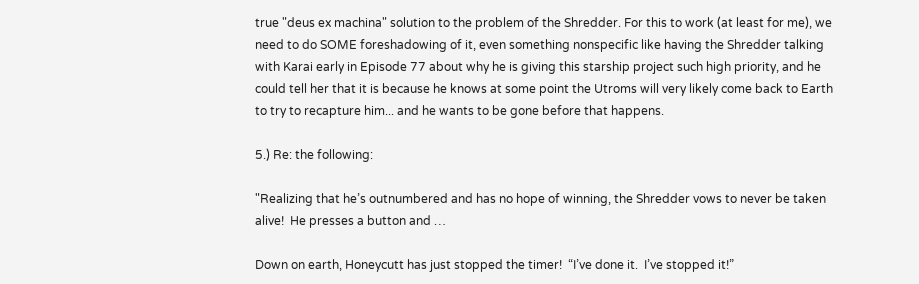true "deus ex machina" solution to the problem of the Shredder. For this to work (at least for me), we need to do SOME foreshadowing of it, even something nonspecific like having the Shredder talking with Karai early in Episode 77 about why he is giving this starship project such high priority, and he could tell her that it is because he knows at some point the Utroms will very likely come back to Earth to try to recapture him... and he wants to be gone before that happens.

5.) Re: the following:

"Realizing that he’s outnumbered and has no hope of winning, the Shredder vows to never be taken alive!  He presses a button and …

Down on earth, Honeycutt has just stopped the timer!  “I’ve done it.  I’ve stopped it!”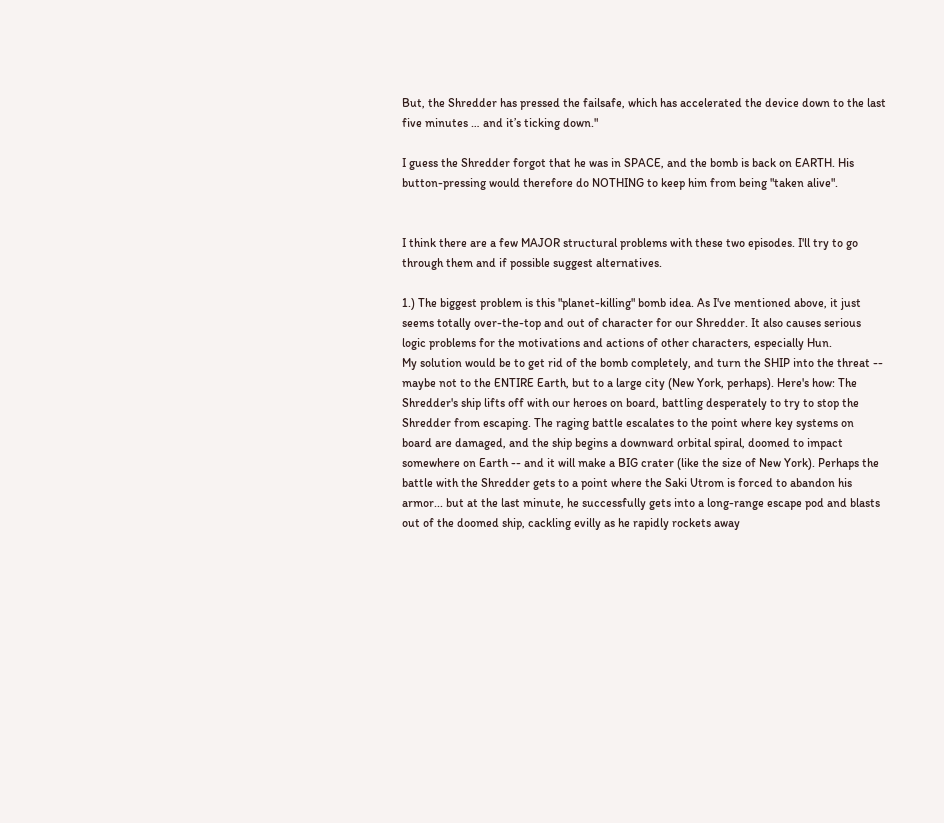But, the Shredder has pressed the failsafe, which has accelerated the device down to the last five minutes … and it’s ticking down."

I guess the Shredder forgot that he was in SPACE, and the bomb is back on EARTH. His button-pressing would therefore do NOTHING to keep him from being "taken alive".


I think there are a few MAJOR structural problems with these two episodes. I'll try to go through them and if possible suggest alternatives.

1.) The biggest problem is this "planet-killing" bomb idea. As I've mentioned above, it just seems totally over-the-top and out of character for our Shredder. It also causes serious logic problems for the motivations and actions of other characters, especially Hun.
My solution would be to get rid of the bomb completely, and turn the SHIP into the threat -- maybe not to the ENTIRE Earth, but to a large city (New York, perhaps). Here's how: The Shredder's ship lifts off with our heroes on board, battling desperately to try to stop the Shredder from escaping. The raging battle escalates to the point where key systems on board are damaged, and the ship begins a downward orbital spiral, doomed to impact somewhere on Earth -- and it will make a BIG crater (like the size of New York). Perhaps the battle with the Shredder gets to a point where the Saki Utrom is forced to abandon his armor... but at the last minute, he successfully gets into a long-range escape pod and blasts out of the doomed ship, cackling evilly as he rapidly rockets away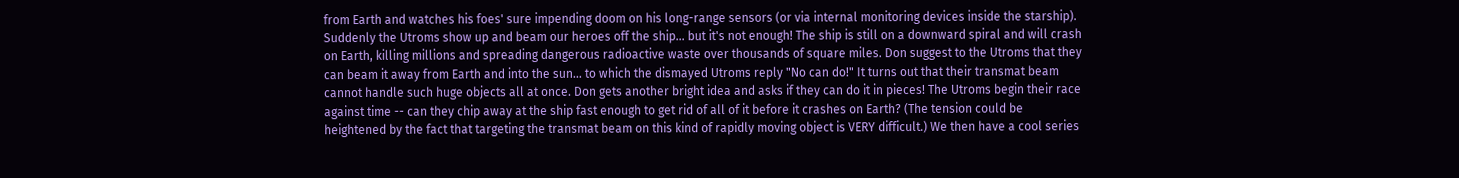from Earth and watches his foes' sure impending doom on his long-range sensors (or via internal monitoring devices inside the starship).
Suddenly the Utroms show up and beam our heroes off the ship... but it's not enough! The ship is still on a downward spiral and will crash on Earth, killing millions and spreading dangerous radioactive waste over thousands of square miles. Don suggest to the Utroms that they can beam it away from Earth and into the sun... to which the dismayed Utroms reply "No can do!" It turns out that their transmat beam cannot handle such huge objects all at once. Don gets another bright idea and asks if they can do it in pieces! The Utroms begin their race against time -- can they chip away at the ship fast enough to get rid of all of it before it crashes on Earth? (The tension could be heightened by the fact that targeting the transmat beam on this kind of rapidly moving object is VERY difficult.) We then have a cool series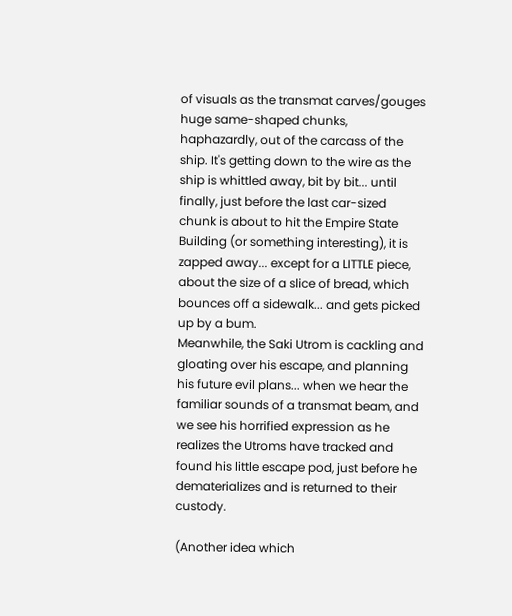of visuals as the transmat carves/gouges huge same-shaped chunks, haphazardly, out of the carcass of the ship. It's getting down to the wire as the ship is whittled away, bit by bit... until finally, just before the last car-sized chunk is about to hit the Empire State Building (or something interesting), it is zapped away... except for a LITTLE piece, about the size of a slice of bread, which bounces off a sidewalk... and gets picked up by a bum.
Meanwhile, the Saki Utrom is cackling and gloating over his escape, and planning his future evil plans... when we hear the familiar sounds of a transmat beam, and we see his horrified expression as he realizes the Utroms have tracked and found his little escape pod, just before he dematerializes and is returned to their custody.

(Another idea which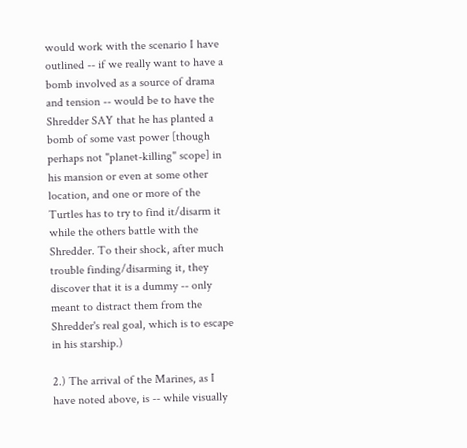would work with the scenario I have outlined -- if we really want to have a bomb involved as a source of drama and tension -- would be to have the Shredder SAY that he has planted a bomb of some vast power [though perhaps not "planet-killing" scope] in his mansion or even at some other location, and one or more of the Turtles has to try to find it/disarm it while the others battle with the Shredder. To their shock, after much trouble finding/disarming it, they discover that it is a dummy -- only meant to distract them from the Shredder's real goal, which is to escape in his starship.)

2.) The arrival of the Marines, as I have noted above, is -- while visually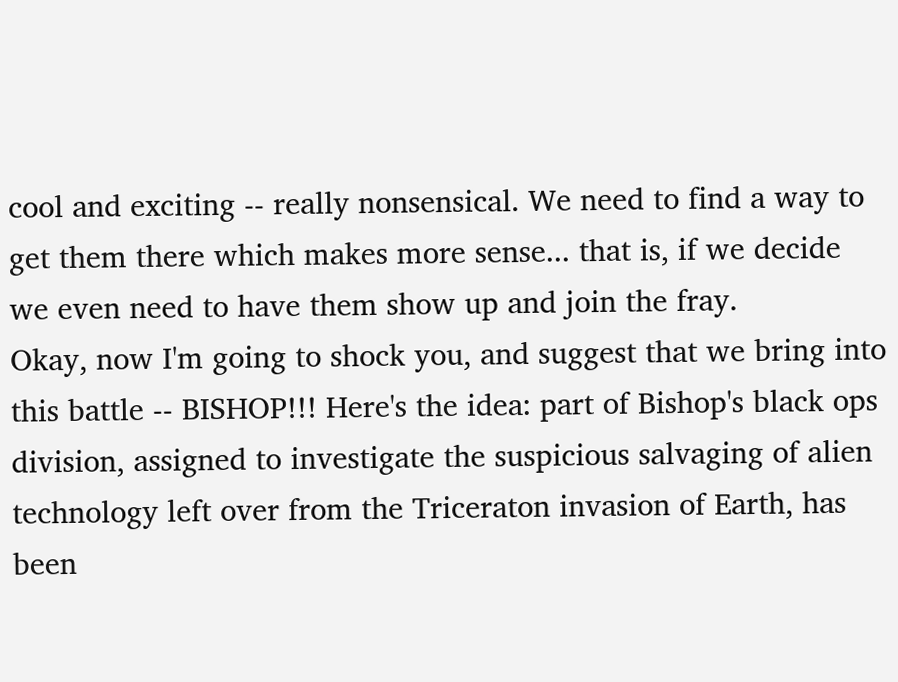cool and exciting -- really nonsensical. We need to find a way to get them there which makes more sense... that is, if we decide we even need to have them show up and join the fray.
Okay, now I'm going to shock you, and suggest that we bring into this battle -- BISHOP!!! Here's the idea: part of Bishop's black ops division, assigned to investigate the suspicious salvaging of alien technology left over from the Triceraton invasion of Earth, has been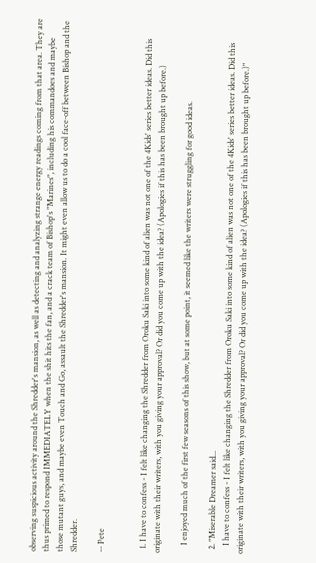observing suspicious activity around the Shredder's mansion, as well as detecting and analyzing strange energy readings coming from that area. They are thus primed to respond IMMEDIATELY when the shit hits the fan, and a crack team of Bishop's "Marines", including his commandoes and maybe those mutant guys, and maybe even Touch and Go, assault the Shredder's mansion. It might even allow us to do a cool face-off between Bishop and the Shredder.

-- Pete


  1. I have to confess - I felt like changing the Shredder from Oroku Saki into some kind of alien was not one of the 4Kids' series better ideas. Did this originate with their writers, with you giving your approval? Or did you come up with the idea? (Apologies if this has been brought up before.)

    I enjoyed much of the first few seasons of this show, but at some point, it seemed like the writers were struggling for good ideas.

  2. "Miserable Dreamer said...
    I have to confess - I felt like changing the Shredder from Oroku Saki into some kind of alien was not one of the 4Kids' series better ideas. Did this originate with their writers, with you giving your approval? Or did you come up with the idea? (Apologies if this has been brought up before.)"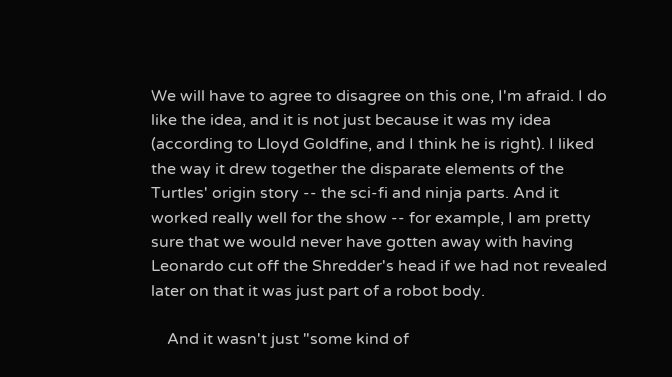We will have to agree to disagree on this one, I'm afraid. I do like the idea, and it is not just because it was my idea (according to Lloyd Goldfine, and I think he is right). I liked the way it drew together the disparate elements of the Turtles' origin story -- the sci-fi and ninja parts. And it worked really well for the show -- for example, I am pretty sure that we would never have gotten away with having Leonardo cut off the Shredder's head if we had not revealed later on that it was just part of a robot body.

    And it wasn't just "some kind of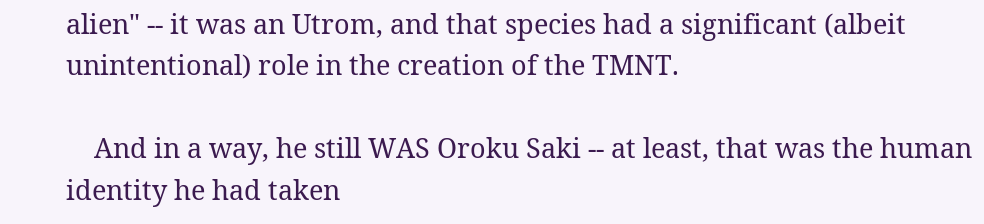alien" -- it was an Utrom, and that species had a significant (albeit unintentional) role in the creation of the TMNT.

    And in a way, he still WAS Oroku Saki -- at least, that was the human identity he had taken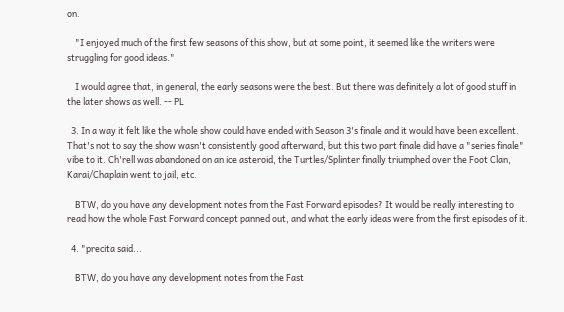on.

    "I enjoyed much of the first few seasons of this show, but at some point, it seemed like the writers were struggling for good ideas."

    I would agree that, in general, the early seasons were the best. But there was definitely a lot of good stuff in the later shows as well. -- PL

  3. In a way it felt like the whole show could have ended with Season 3's finale and it would have been excellent. That's not to say the show wasn't consistently good afterward, but this two part finale did have a "series finale" vibe to it. Ch'rell was abandoned on an ice asteroid, the Turtles/Splinter finally triumphed over the Foot Clan, Karai/Chaplain went to jail, etc.

    BTW, do you have any development notes from the Fast Forward episodes? It would be really interesting to read how the whole Fast Forward concept panned out, and what the early ideas were from the first episodes of it.

  4. "precita said...

    BTW, do you have any development notes from the Fast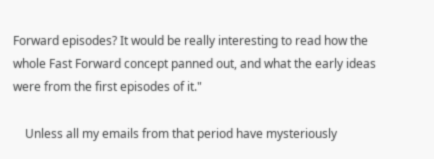Forward episodes? It would be really interesting to read how the whole Fast Forward concept panned out, and what the early ideas were from the first episodes of it."

    Unless all my emails from that period have mysteriously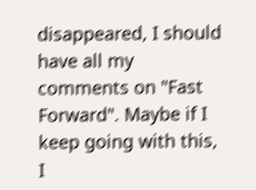disappeared, I should have all my comments on "Fast Forward". Maybe if I keep going with this, I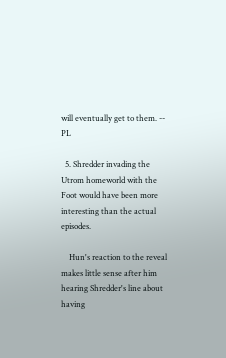will eventually get to them. -- PL

  5. Shredder invading the Utrom homeworld with the Foot would have been more interesting than the actual episodes.

    Hun's reaction to the reveal makes little sense after him hearing Shredder's line about having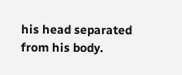his head separated from his body.